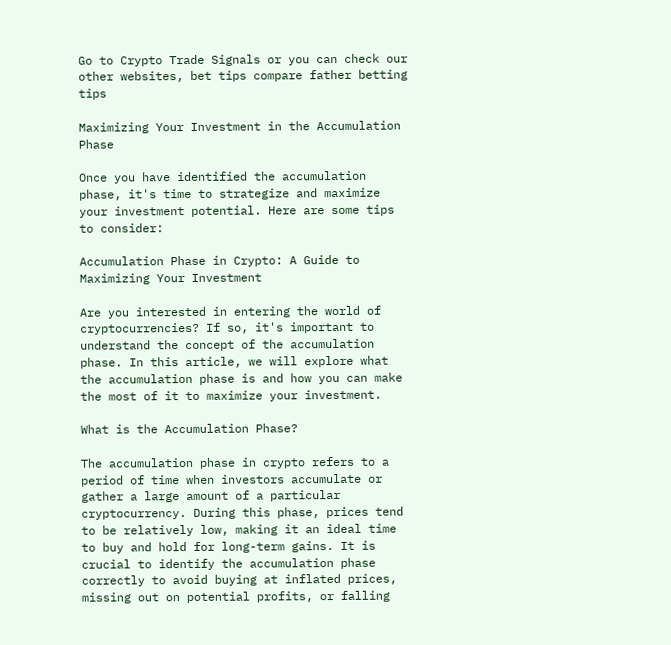Go to Crypto Trade Signals or you can check our other websites, bet tips compare father betting tips

Maximizing Your Investment in the Accumulation Phase

Once you have identified the accumulation phase, it's time to strategize and maximize your investment potential. Here are some tips to consider:

Accumulation Phase in Crypto: A Guide to Maximizing Your Investment

Are you interested in entering the world of cryptocurrencies? If so, it's important to understand the concept of the accumulation phase. In this article, we will explore what the accumulation phase is and how you can make the most of it to maximize your investment.

What is the Accumulation Phase?

The accumulation phase in crypto refers to a period of time when investors accumulate or gather a large amount of a particular cryptocurrency. During this phase, prices tend to be relatively low, making it an ideal time to buy and hold for long-term gains. It is crucial to identify the accumulation phase correctly to avoid buying at inflated prices, missing out on potential profits, or falling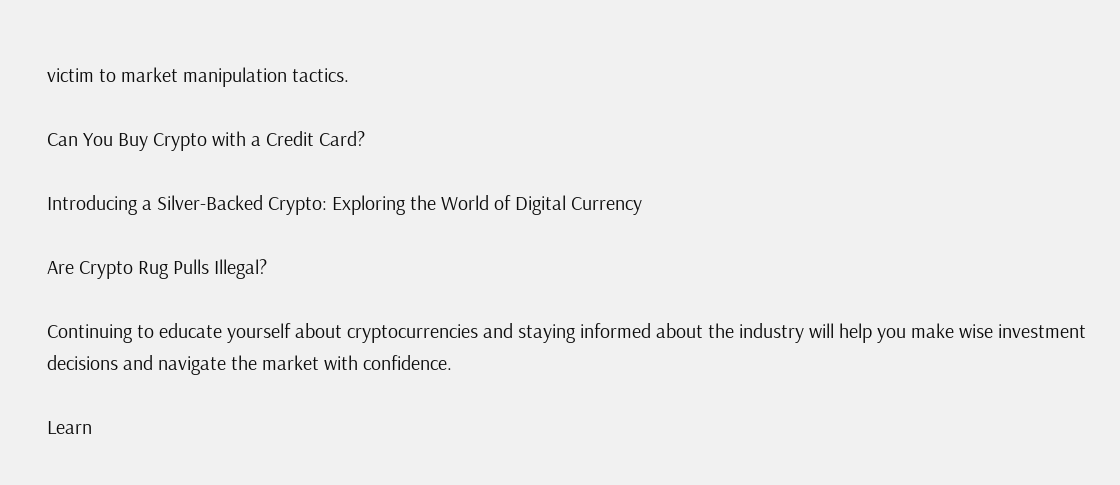victim to market manipulation tactics.

Can You Buy Crypto with a Credit Card?

Introducing a Silver-Backed Crypto: Exploring the World of Digital Currency

Are Crypto Rug Pulls Illegal?

Continuing to educate yourself about cryptocurrencies and staying informed about the industry will help you make wise investment decisions and navigate the market with confidence.

Learn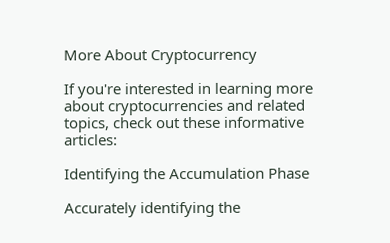More About Cryptocurrency

If you're interested in learning more about cryptocurrencies and related topics, check out these informative articles:

Identifying the Accumulation Phase

Accurately identifying the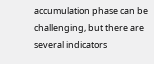accumulation phase can be challenging, but there are several indicators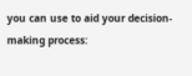you can use to aid your decision-making process: